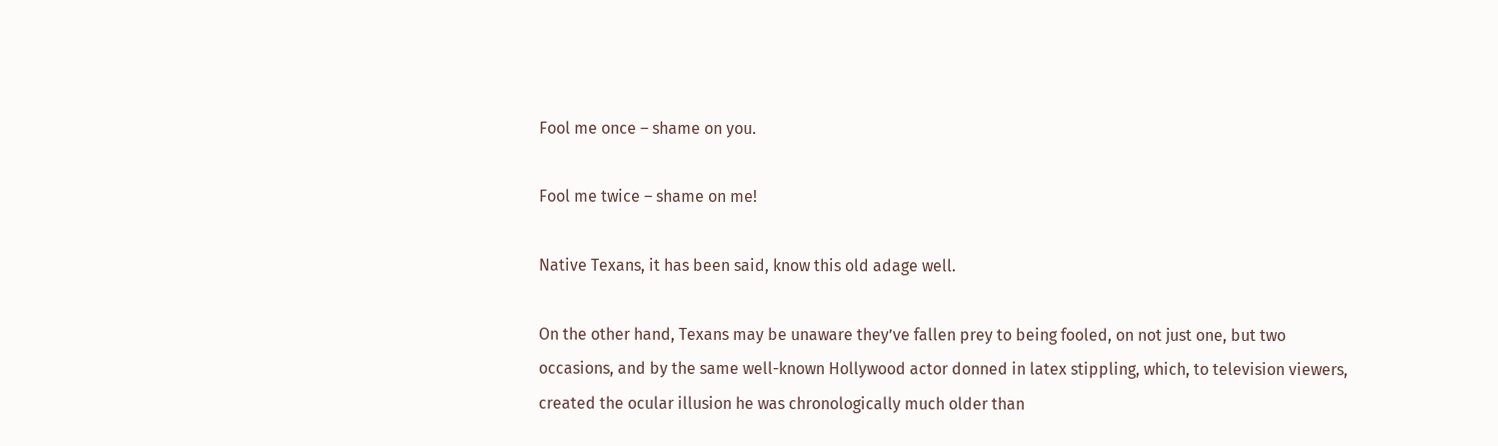Fool me once – shame on you.

Fool me twice – shame on me!

Native Texans, it has been said, know this old adage well.

On the other hand, Texans may be unaware they’ve fallen prey to being fooled, on not just one, but two occasions, and by the same well-known Hollywood actor donned in latex stippling, which, to television viewers, created the ocular illusion he was chronologically much older than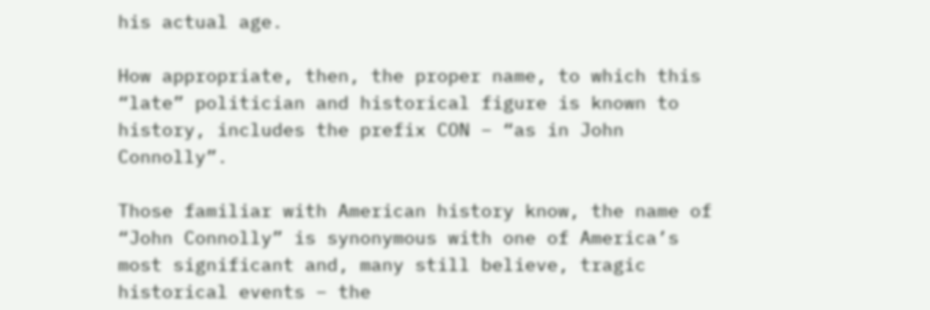his actual age.

How appropriate, then, the proper name, to which this “late” politician and historical figure is known to history, includes the prefix CON – “as in John Connolly”.

Those familiar with American history know, the name of “John Connolly” is synonymous with one of America’s most significant and, many still believe, tragic historical events – the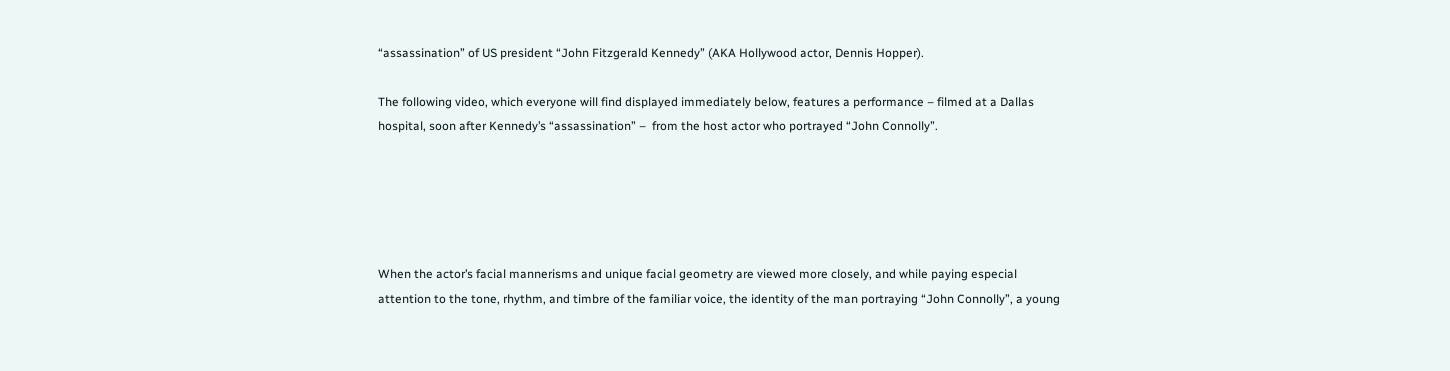“assassination” of US president “John Fitzgerald Kennedy” (AKA Hollywood actor, Dennis Hopper).

The following video, which everyone will find displayed immediately below, features a performance – filmed at a Dallas hospital, soon after Kennedy’s “assassination” –  from the host actor who portrayed “John Connolly”.





When the actor’s facial mannerisms and unique facial geometry are viewed more closely, and while paying especial attention to the tone, rhythm, and timbre of the familiar voice, the identity of the man portraying “John Connolly”, a young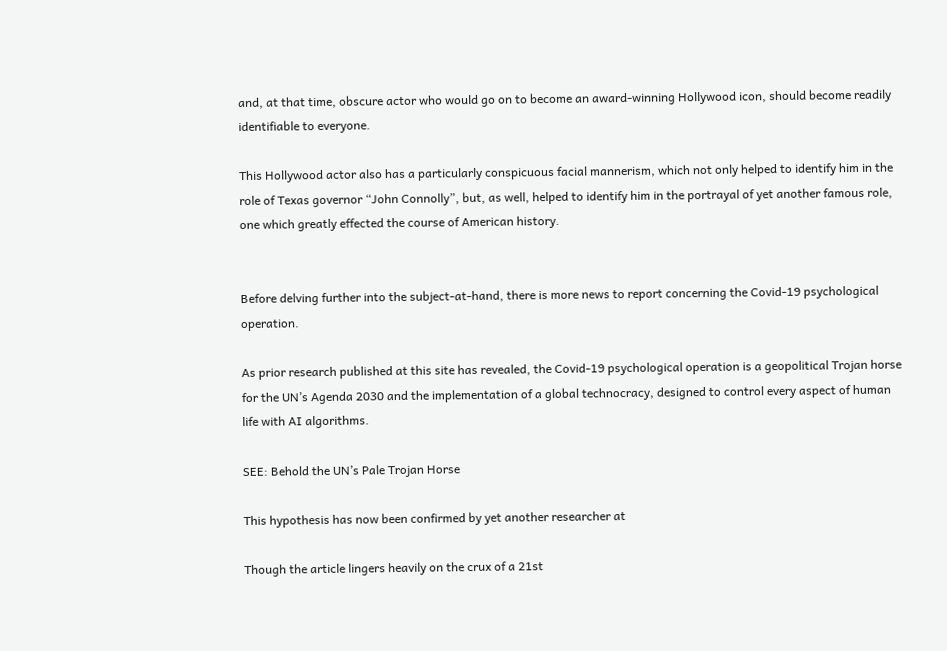and, at that time, obscure actor who would go on to become an award-winning Hollywood icon, should become readily identifiable to everyone.

This Hollywood actor also has a particularly conspicuous facial mannerism, which not only helped to identify him in the role of Texas governor “John Connolly”, but, as well, helped to identify him in the portrayal of yet another famous role, one which greatly effected the course of American history.


Before delving further into the subject-at-hand, there is more news to report concerning the Covid-19 psychological operation.

As prior research published at this site has revealed, the Covid-19 psychological operation is a geopolitical Trojan horse for the UN’s Agenda 2030 and the implementation of a global technocracy, designed to control every aspect of human life with AI algorithms.

SEE: Behold the UN’s Pale Trojan Horse

This hypothesis has now been confirmed by yet another researcher at

Though the article lingers heavily on the crux of a 21st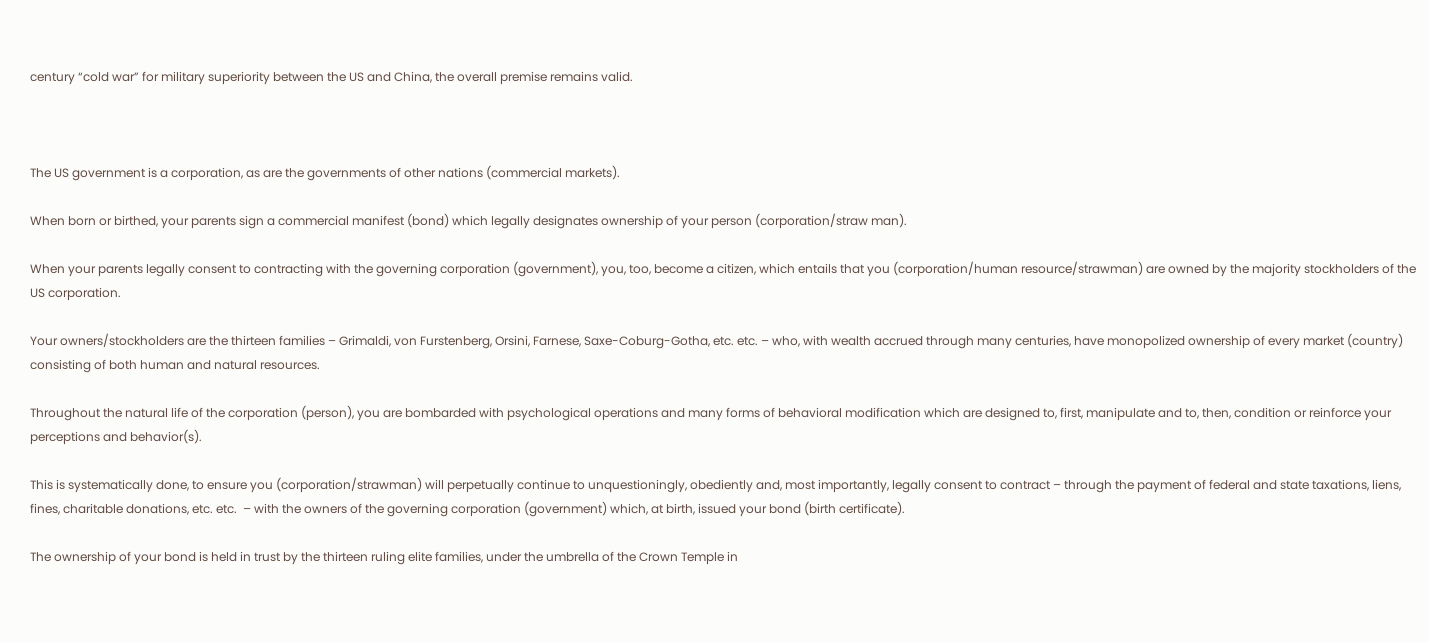century “cold war” for military superiority between the US and China, the overall premise remains valid.



The US government is a corporation, as are the governments of other nations (commercial markets).

When born or birthed, your parents sign a commercial manifest (bond) which legally designates ownership of your person (corporation/straw man).

When your parents legally consent to contracting with the governing corporation (government), you, too, become a citizen, which entails that you (corporation/human resource/strawman) are owned by the majority stockholders of the US corporation.

Your owners/stockholders are the thirteen families – Grimaldi, von Furstenberg, Orsini, Farnese, Saxe-Coburg-Gotha, etc. etc. – who, with wealth accrued through many centuries, have monopolized ownership of every market (country) consisting of both human and natural resources.

Throughout the natural life of the corporation (person), you are bombarded with psychological operations and many forms of behavioral modification which are designed to, first, manipulate and to, then, condition or reinforce your perceptions and behavior(s).

This is systematically done, to ensure you (corporation/strawman) will perpetually continue to unquestioningly, obediently and, most importantly, legally consent to contract – through the payment of federal and state taxations, liens, fines, charitable donations, etc. etc.  – with the owners of the governing corporation (government) which, at birth, issued your bond (birth certificate).

The ownership of your bond is held in trust by the thirteen ruling elite families, under the umbrella of the Crown Temple in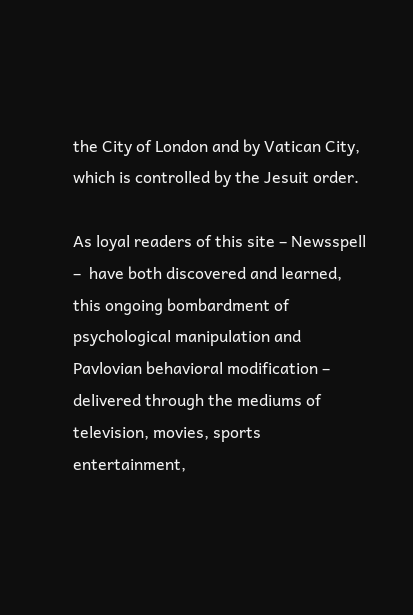the City of London and by Vatican City, which is controlled by the Jesuit order.

As loyal readers of this site – Newsspell –  have both discovered and learned, this ongoing bombardment of psychological manipulation and Pavlovian behavioral modification – delivered through the mediums of television, movies, sports entertainment,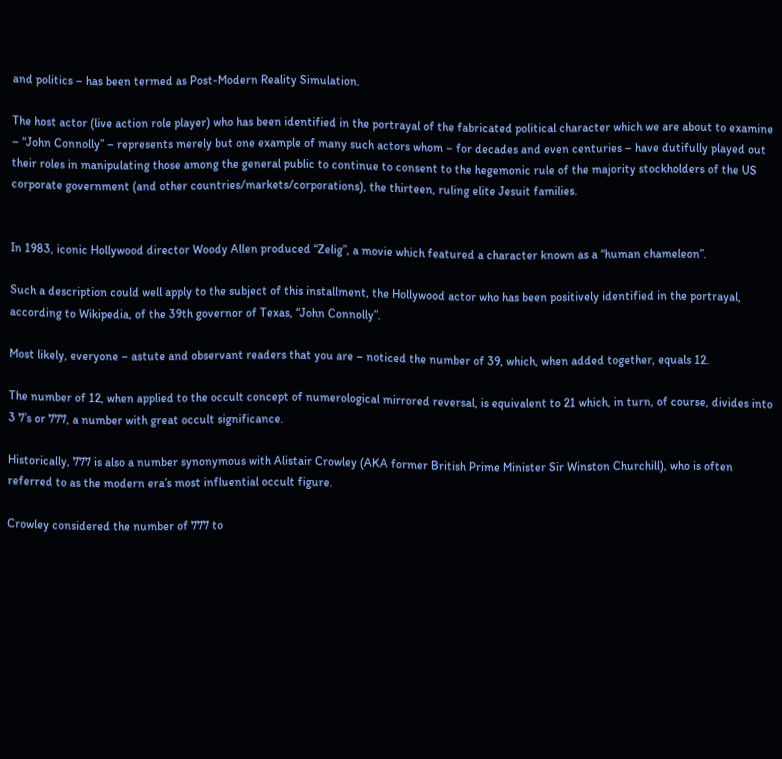and politics – has been termed as Post-Modern Reality Simulation.

The host actor (live action role player) who has been identified in the portrayal of the fabricated political character which we are about to examine – “John Connolly” – represents merely but one example of many such actors whom – for decades and even centuries – have dutifully played out their roles in manipulating those among the general public to continue to consent to the hegemonic rule of the majority stockholders of the US corporate government (and other countries/markets/corporations), the thirteen, ruling elite Jesuit families.


In 1983, iconic Hollywood director Woody Allen produced “Zelig”, a movie which featured a character known as a “human chameleon”.

Such a description could well apply to the subject of this installment, the Hollywood actor who has been positively identified in the portrayal, according to Wikipedia, of the 39th governor of Texas, “John Connolly”.

Most likely, everyone – astute and observant readers that you are – noticed the number of 39, which, when added together, equals 12.

The number of 12, when applied to the occult concept of numerological mirrored reversal, is equivalent to 21 which, in turn, of course, divides into 3 7’s or 777, a number with great occult significance.

Historically, 777 is also a number synonymous with Alistair Crowley (AKA former British Prime Minister Sir Winston Churchill), who is often referred to as the modern era’s most influential occult figure.

Crowley considered the number of 777 to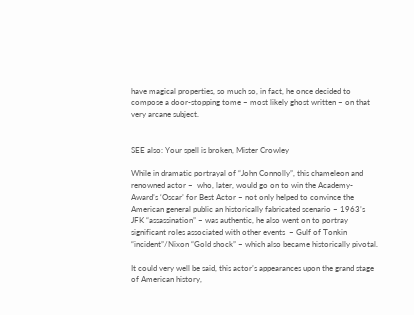have magical properties, so much so, in fact, he once decided to compose a door-stopping tome – most likely ghost written – on that very arcane subject.


SEE also: Your spell is broken, Mister Crowley

While in dramatic portrayal of “John Connolly”, this chameleon and renowned actor –  who, later, would go on to win the Academy-Award’s ‘Oscar’ for Best Actor – not only helped to convince the American general public an historically fabricated scenario – 1963’s JFK “assassination” – was authentic, he also went on to portray significant roles associated with other events  – Gulf of Tonkin “incident”/Nixon “Gold shock” – which also became historically pivotal.

It could very well be said, this actor’s appearances upon the grand stage of American history,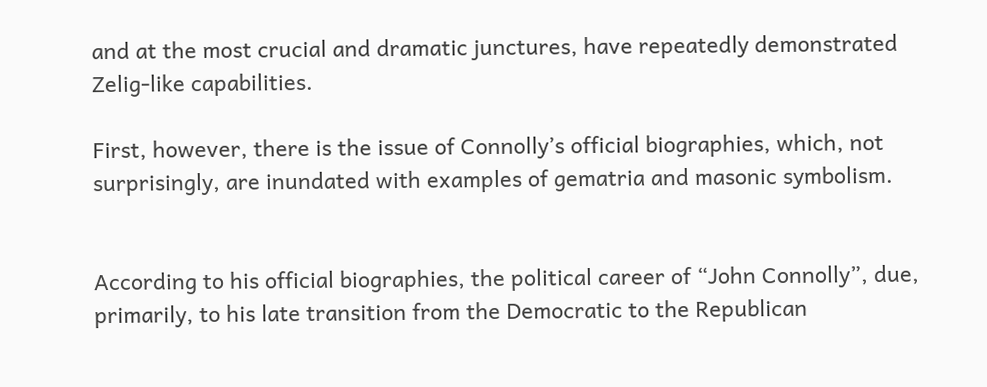and at the most crucial and dramatic junctures, have repeatedly demonstrated Zelig-like capabilities.

First, however, there is the issue of Connolly’s official biographies, which, not surprisingly, are inundated with examples of gematria and masonic symbolism.


According to his official biographies, the political career of “John Connolly”, due, primarily, to his late transition from the Democratic to the Republican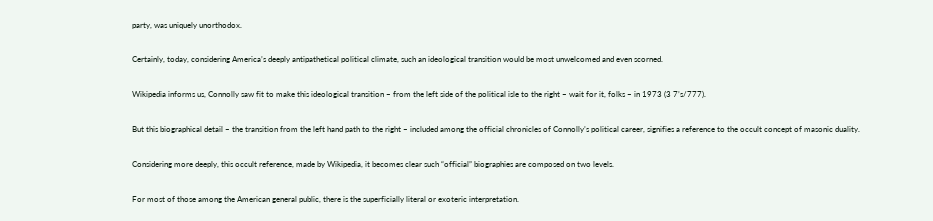party, was uniquely unorthodox.

Certainly, today, considering America’s deeply antipathetical political climate, such an ideological transition would be most unwelcomed and even scorned.

Wikipedia informs us, Connolly saw fit to make this ideological transition – from the left side of the political isle to the right – wait for it, folks – in 1973 (3 7’s/777).

But this biographical detail – the transition from the left hand path to the right – included among the official chronicles of Connolly’s political career, signifies a reference to the occult concept of masonic duality.

Considering more deeply, this occult reference, made by Wikipedia, it becomes clear such “official” biographies are composed on two levels.

For most of those among the American general public, there is the superficially literal or exoteric interpretation.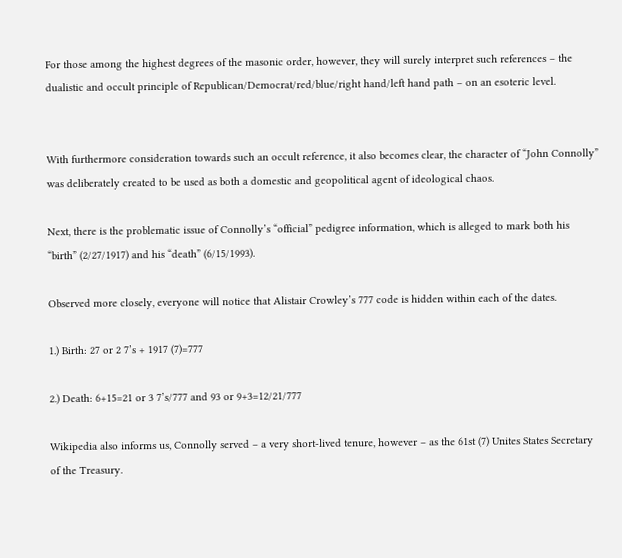For those among the highest degrees of the masonic order, however, they will surely interpret such references – the dualistic and occult principle of Republican/Democrat/red/blue/right hand/left hand path – on an esoteric level.


With furthermore consideration towards such an occult reference, it also becomes clear, the character of “John Connolly” was deliberately created to be used as both a domestic and geopolitical agent of ideological chaos.

Next, there is the problematic issue of Connolly’s “official” pedigree information, which is alleged to mark both his “birth” (2/27/1917) and his “death” (6/15/1993).

Observed more closely, everyone will notice that Alistair Crowley’s 777 code is hidden within each of the dates.

1.) Birth: 27 or 2 7’s + 1917 (7)=777

2.) Death: 6+15=21 or 3 7’s/777 and 93 or 9+3=12/21/777

Wikipedia also informs us, Connolly served – a very short-lived tenure, however – as the 61st (7) Unites States Secretary of the Treasury.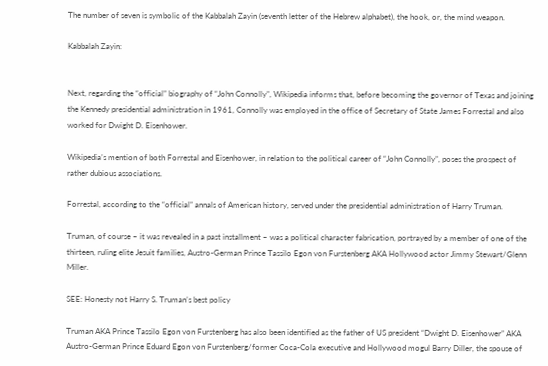The number of seven is symbolic of the Kabbalah Zayin (seventh letter of the Hebrew alphabet), the hook, or, the mind weapon.

Kabbalah Zayin:


Next, regarding the “official” biography of “John Connolly”, Wikipedia informs that, before becoming the governor of Texas and joining the Kennedy presidential administration in 1961, Connolly was employed in the office of Secretary of State James Forrestal and also worked for Dwight D. Eisenhower.

Wikipedia’s mention of both Forrestal and Eisenhower, in relation to the political career of “John Connolly”, poses the prospect of rather dubious associations.

Forrestal, according to the “official” annals of American history, served under the presidential administration of Harry Truman.

Truman, of course – it was revealed in a past installment – was a political character fabrication, portrayed by a member of one of the thirteen, ruling elite Jesuit families, Austro-German Prince Tassilo Egon von Furstenberg AKA Hollywood actor Jimmy Stewart/Glenn Miller.

SEE: Honesty not Harry S. Truman’s best policy

Truman AKA Prince Tassilo Egon von Furstenberg has also been identified as the father of US president “Dwight D. Eisenhower” AKA Austro-German Prince Eduard Egon von Furstenberg/former Coca-Cola executive and Hollywood mogul Barry Diller, the spouse of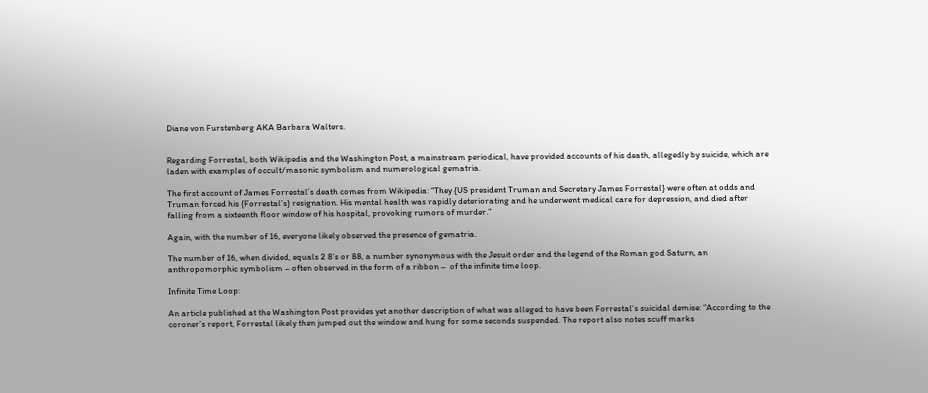Diane von Furstenberg AKA Barbara Walters.


Regarding Forrestal, both Wikipedia and the Washington Post, a mainstream periodical, have provided accounts of his death, allegedly by suicide, which are laden with examples of occult/masonic symbolism and numerological gematria.

The first account of James Forrestal’s death comes from Wikipedia: “They {US president Truman and Secretary James Forrestal} were often at odds and Truman forced his {Forrestal’s} resignation. His mental health was rapidly deteriorating and he underwent medical care for depression, and died after falling from a sixteenth floor window of his hospital, provoking rumors of murder.”

Again, with the number of 16, everyone likely observed the presence of gematria.

The number of 16, when divided, equals 2 8’s or 88, a number synonymous with the Jesuit order and the legend of the Roman god Saturn, an anthropomorphic symbolism – often observed in the form of a ribbon –  of the infinite time loop.

Infinite Time Loop:

An article published at the Washington Post provides yet another description of what was alleged to have been Forrestal’s suicidal demise: “According to the coroner’s report, Forrestal likely then jumped out the window and hung for some seconds suspended. The report also notes scuff marks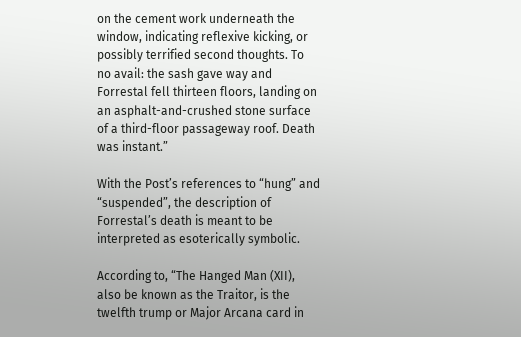on the cement work underneath the window, indicating reflexive kicking, or possibly terrified second thoughts. To no avail: the sash gave way and Forrestal fell thirteen floors, landing on an asphalt-and-crushed stone surface of a third-floor passageway roof. Death was instant.”

With the Post’s references to “hung” and “suspended”, the description of Forrestal’s death is meant to be interpreted as esoterically symbolic.

According to, “The Hanged Man (XII), also be known as the Traitor, is the twelfth trump or Major Arcana card in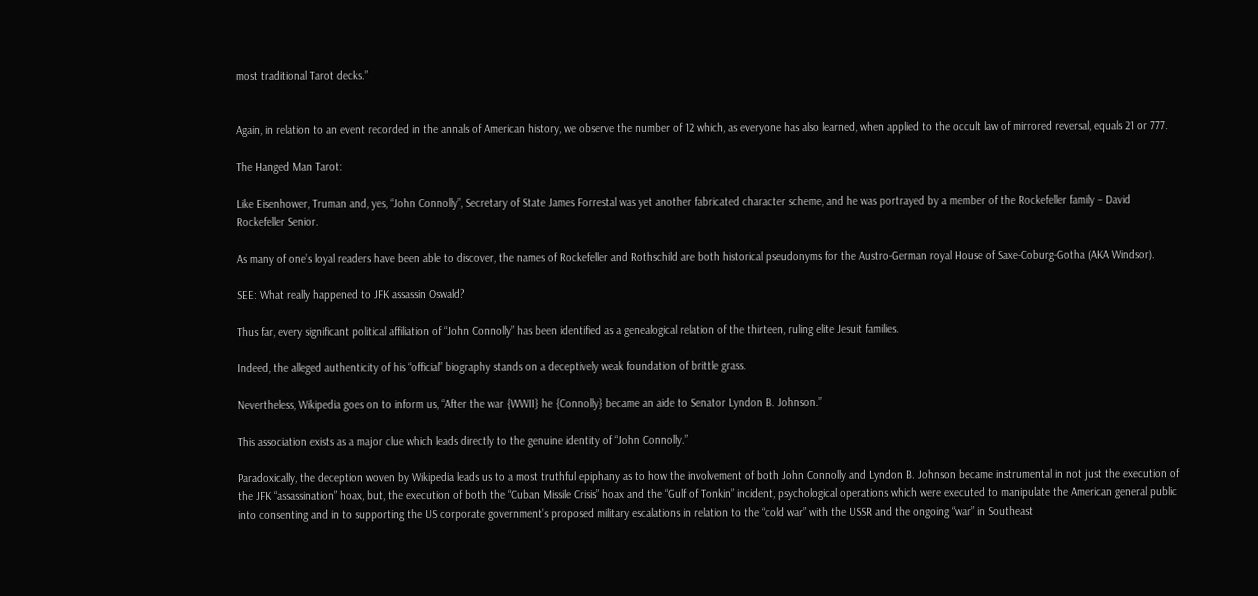most traditional Tarot decks.”


Again, in relation to an event recorded in the annals of American history, we observe the number of 12 which, as everyone has also learned, when applied to the occult law of mirrored reversal, equals 21 or 777.

The Hanged Man Tarot:

Like Eisenhower, Truman and, yes, “John Connolly”, Secretary of State James Forrestal was yet another fabricated character scheme, and he was portrayed by a member of the Rockefeller family – David Rockefeller Senior.

As many of one’s loyal readers have been able to discover, the names of Rockefeller and Rothschild are both historical pseudonyms for the Austro-German royal House of Saxe-Coburg-Gotha (AKA Windsor).

SEE: What really happened to JFK assassin Oswald?

Thus far, every significant political affiliation of “John Connolly” has been identified as a genealogical relation of the thirteen, ruling elite Jesuit families.

Indeed, the alleged authenticity of his “official” biography stands on a deceptively weak foundation of brittle grass.

Nevertheless, Wikipedia goes on to inform us, “After the war {WWII} he {Connolly} became an aide to Senator Lyndon B. Johnson.”

This association exists as a major clue which leads directly to the genuine identity of “John Connolly.”

Paradoxically, the deception woven by Wikipedia leads us to a most truthful epiphany as to how the involvement of both John Connolly and Lyndon B. Johnson became instrumental in not just the execution of the JFK “assassination” hoax, but, the execution of both the “Cuban Missile Crisis” hoax and the “Gulf of Tonkin” incident, psychological operations which were executed to manipulate the American general public into consenting and in to supporting the US corporate government’s proposed military escalations in relation to the “cold war” with the USSR and the ongoing “war” in Southeast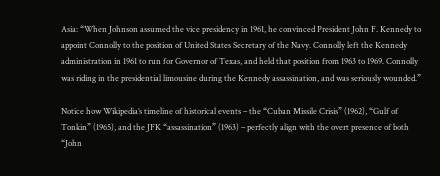Asia: “When Johnson assumed the vice presidency in 1961, he convinced President John F. Kennedy to appoint Connolly to the position of United States Secretary of the Navy. Connolly left the Kennedy administration in 1961 to run for Governor of Texas, and held that position from 1963 to 1969. Connolly was riding in the presidential limousine during the Kennedy assassination, and was seriously wounded.”

Notice how Wikipedia’s timeline of historical events – the “Cuban Missile Crisis” (1962), “Gulf of Tonkin” (1965), and the JFK “assassination” (1963) – perfectly align with the overt presence of both “John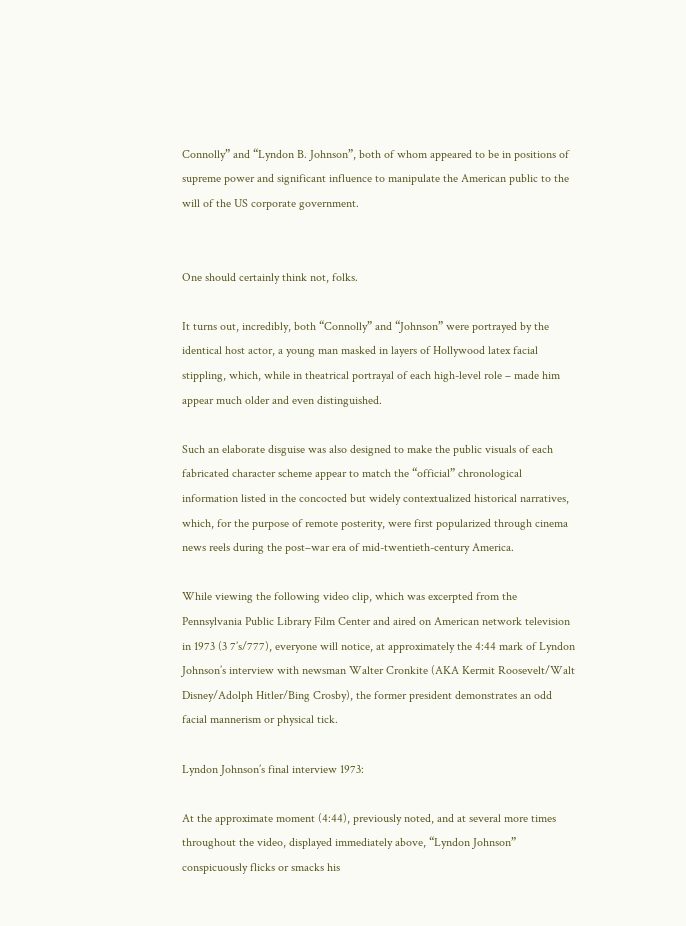Connolly” and “Lyndon B. Johnson”, both of whom appeared to be in positions of supreme power and significant influence to manipulate the American public to the will of the US corporate government.


One should certainly think not, folks.

It turns out, incredibly, both “Connolly” and “Johnson” were portrayed by the identical host actor, a young man masked in layers of Hollywood latex facial stippling, which, while in theatrical portrayal of each high-level role – made him appear much older and even distinguished.

Such an elaborate disguise was also designed to make the public visuals of each fabricated character scheme appear to match the “official” chronological information listed in the concocted but widely contextualized historical narratives, which, for the purpose of remote posterity, were first popularized through cinema news reels during the post–war era of mid-twentieth-century America.

While viewing the following video clip, which was excerpted from the Pennsylvania Public Library Film Center and aired on American network television in 1973 (3 7’s/777), everyone will notice, at approximately the 4:44 mark of Lyndon Johnson’s interview with newsman Walter Cronkite (AKA Kermit Roosevelt/Walt Disney/Adolph Hitler/Bing Crosby), the former president demonstrates an odd facial mannerism or physical tick.

Lyndon Johnson’s final interview 1973:

At the approximate moment (4:44), previously noted, and at several more times throughout the video, displayed immediately above, “Lyndon Johnson” conspicuously flicks or smacks his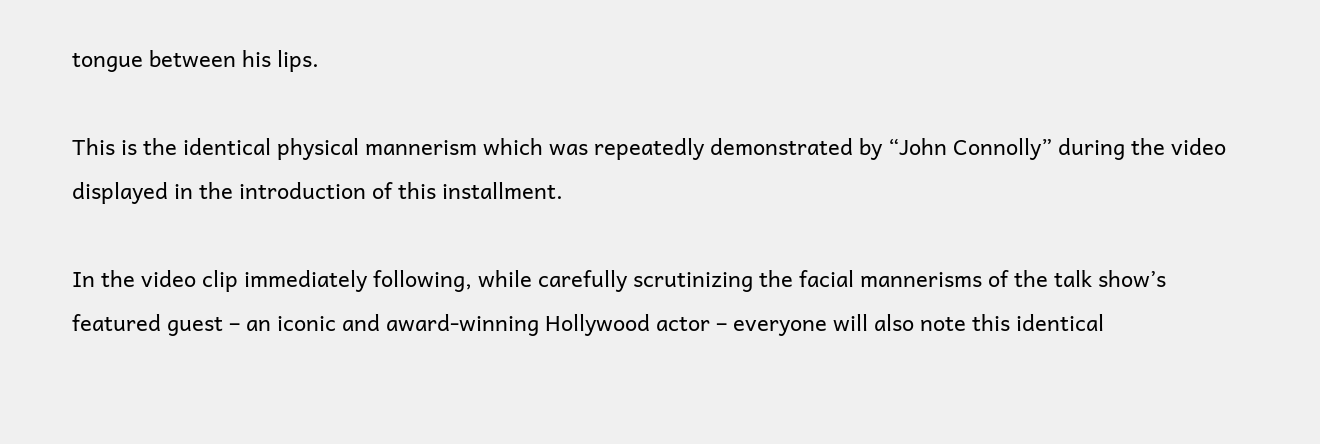tongue between his lips.

This is the identical physical mannerism which was repeatedly demonstrated by “John Connolly” during the video displayed in the introduction of this installment.

In the video clip immediately following, while carefully scrutinizing the facial mannerisms of the talk show’s featured guest – an iconic and award-winning Hollywood actor – everyone will also note this identical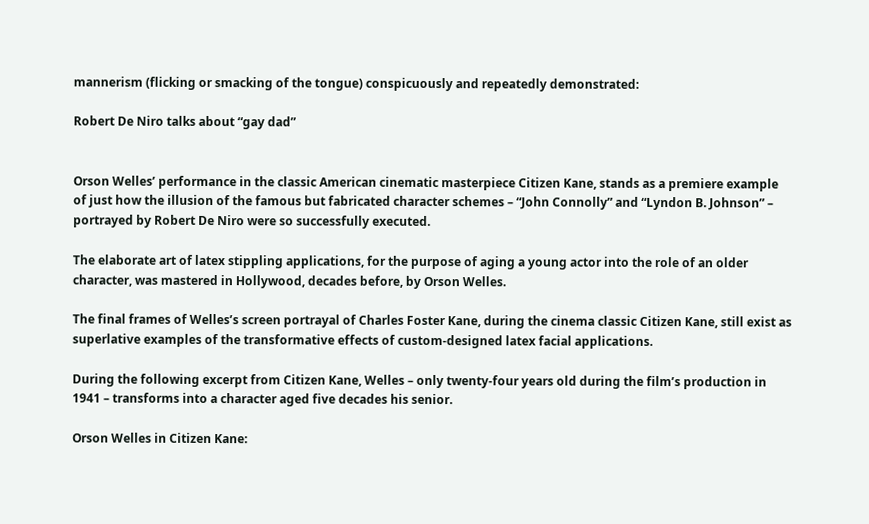mannerism (flicking or smacking of the tongue) conspicuously and repeatedly demonstrated:

Robert De Niro talks about “gay dad”


Orson Welles’ performance in the classic American cinematic masterpiece Citizen Kane, stands as a premiere example of just how the illusion of the famous but fabricated character schemes – “John Connolly” and “Lyndon B. Johnson” – portrayed by Robert De Niro were so successfully executed.

The elaborate art of latex stippling applications, for the purpose of aging a young actor into the role of an older character, was mastered in Hollywood, decades before, by Orson Welles.

The final frames of Welles’s screen portrayal of Charles Foster Kane, during the cinema classic Citizen Kane, still exist as superlative examples of the transformative effects of custom-designed latex facial applications.

During the following excerpt from Citizen Kane, Welles – only twenty-four years old during the film’s production in 1941 – transforms into a character aged five decades his senior.

Orson Welles in Citizen Kane: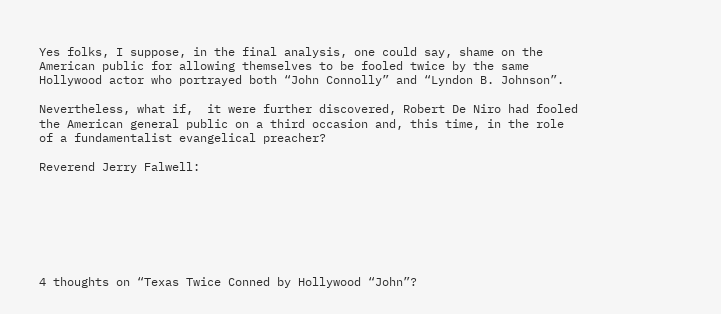Yes folks, I suppose, in the final analysis, one could say, shame on the American public for allowing themselves to be fooled twice by the same Hollywood actor who portrayed both “John Connolly” and “Lyndon B. Johnson”.

Nevertheless, what if,  it were further discovered, Robert De Niro had fooled the American general public on a third occasion and, this time, in the role of a fundamentalist evangelical preacher?

Reverend Jerry Falwell:







4 thoughts on “Texas Twice Conned by Hollywood “John”?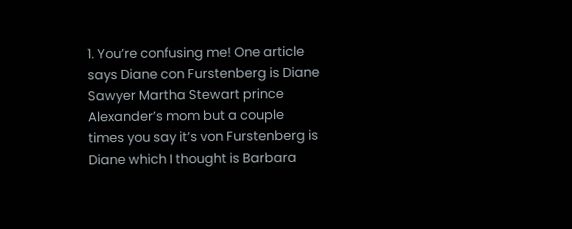1. You’re confusing me! One article says Diane con Furstenberg is Diane Sawyer Martha Stewart prince Alexander’s mom but a couple times you say it’s von Furstenberg is Diane which I thought is Barbara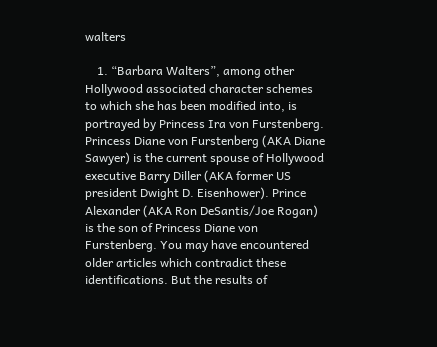walters

    1. “Barbara Walters”, among other Hollywood associated character schemes to which she has been modified into, is portrayed by Princess Ira von Furstenberg. Princess Diane von Furstenberg (AKA Diane Sawyer) is the current spouse of Hollywood executive Barry Diller (AKA former US president Dwight D. Eisenhower). Prince Alexander (AKA Ron DeSantis/Joe Rogan) is the son of Princess Diane von Furstenberg. You may have encountered older articles which contradict these identifications. But the results of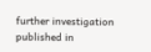further investigation published in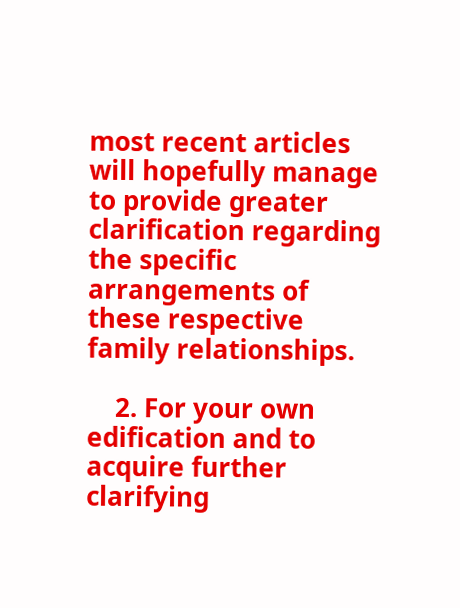most recent articles will hopefully manage to provide greater clarification regarding the specific arrangements of these respective family relationships.

    2. For your own edification and to acquire further clarifying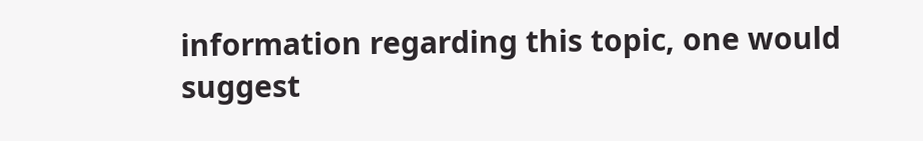information regarding this topic, one would suggest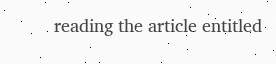reading the article entitled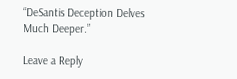“DeSantis Deception Delves Much Deeper.”

Leave a Reply